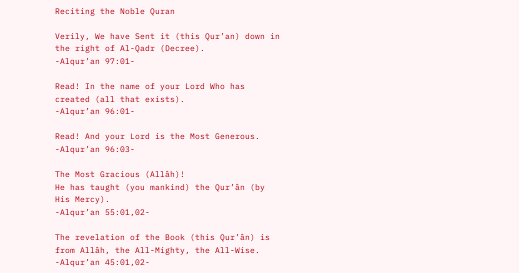Reciting the Noble Quran

Verily, We have Sent it (this Qur’an) down in the right of Al-Qadr (Decree).
-Alqur’an 97:01-

Read! In the name of your Lord Who has created (all that exists).
-Alqur’an 96:01-

Read! And your Lord is the Most Generous.
-Alqur’an 96:03-

The Most Gracious (Allâh)!
He has taught (you mankind) the Qur’ân (by His Mercy).
-Alqur’an 55:01,02-

The revelation of the Book (this Qur’ân) is from Allâh, the All-Mighty, the All-Wise.
-Alqur’an 45:01,02-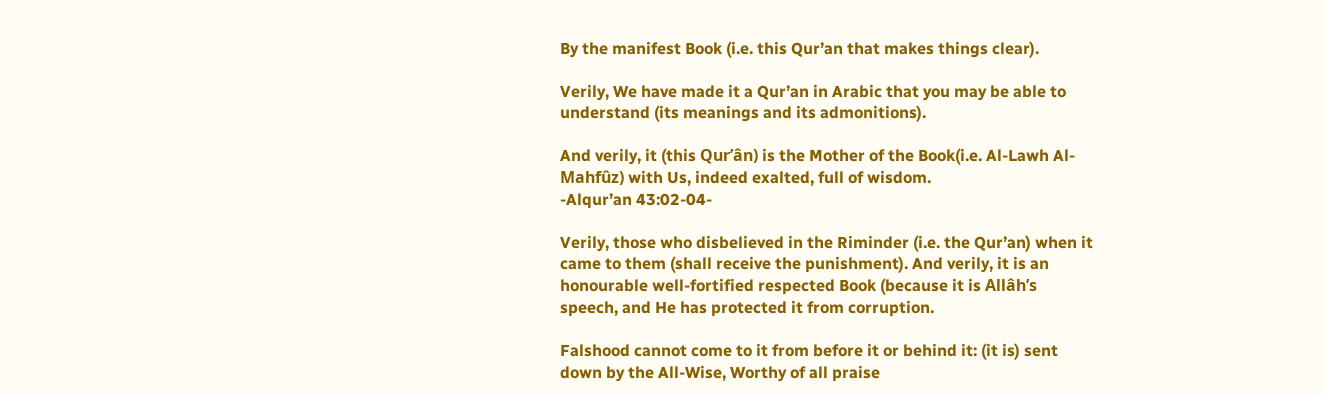By the manifest Book (i.e. this Qur’an that makes things clear).

Verily, We have made it a Qur’an in Arabic that you may be able to understand (its meanings and its admonitions).

And verily, it (this Qur’ân) is the Mother of the Book(i.e. Al-Lawh Al-Mahfûz) with Us, indeed exalted, full of wisdom.
-Alqur’an 43:02-04-

Verily, those who disbelieved in the Riminder (i.e. the Qur’an) when it came to them (shall receive the punishment). And verily, it is an honourable well-fortified respected Book (because it is Allâh’s speech, and He has protected it from corruption.

Falshood cannot come to it from before it or behind it: (it is) sent down by the All-Wise, Worthy of all praise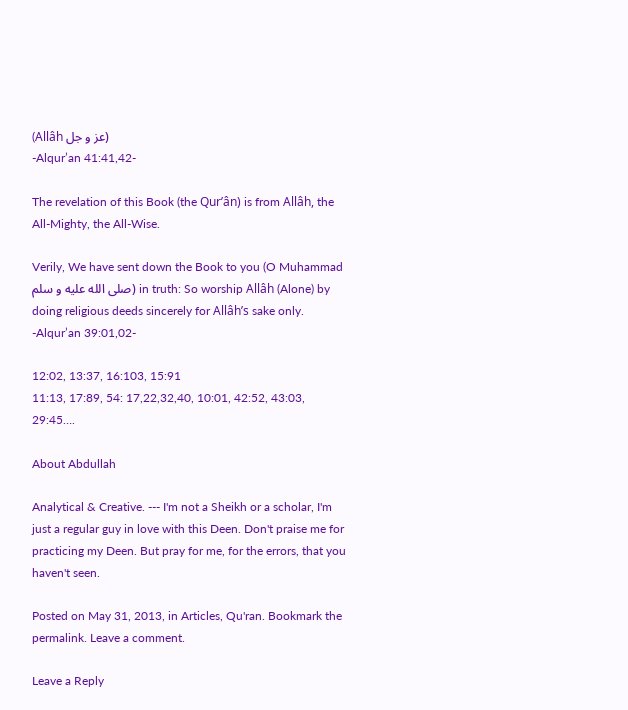(Allâh عز و جل)
-Alqur’an 41:41,42-

The revelation of this Book (the Qur’ân) is from Allâh, the All-Mighty, the All-Wise.

Verily, We have sent down the Book to you (O Muhammad صلى الله عليه و سلم) in truth: So worship Allâh (Alone) by doing religious deeds sincerely for Allâh’s sake only.
-Alqur’an 39:01,02-

12:02, 13:37, 16:103, 15:91
11:13, 17:89, 54: 17,22,32,40, 10:01, 42:52, 43:03, 29:45….

About Abdullah

Analytical & Creative. --- I'm not a Sheikh or a scholar, I'm just a regular guy in love with this Deen. Don't praise me for practicing my Deen. But pray for me, for the errors, that you haven't seen.

Posted on May 31, 2013, in Articles, Qu'ran. Bookmark the permalink. Leave a comment.

Leave a Reply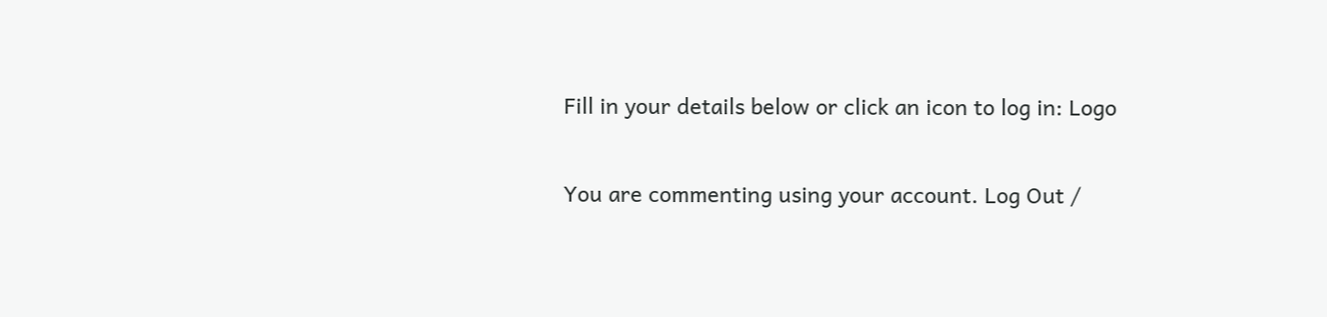Fill in your details below or click an icon to log in: Logo

You are commenting using your account. Log Out /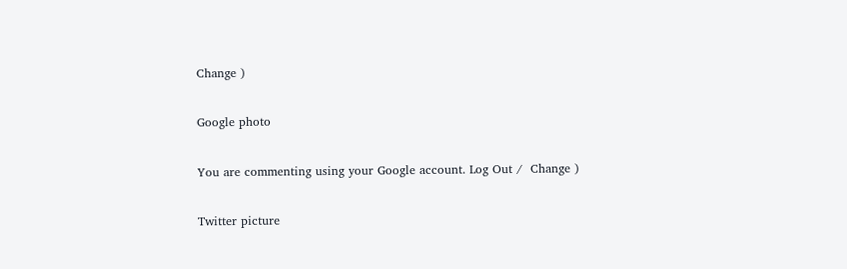Change )

Google photo

You are commenting using your Google account. Log Out /  Change )

Twitter picture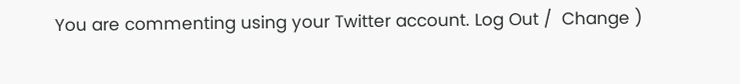You are commenting using your Twitter account. Log Out /  Change )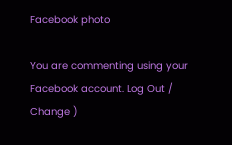Facebook photo

You are commenting using your Facebook account. Log Out /  Change )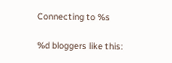Connecting to %s

%d bloggers like this: